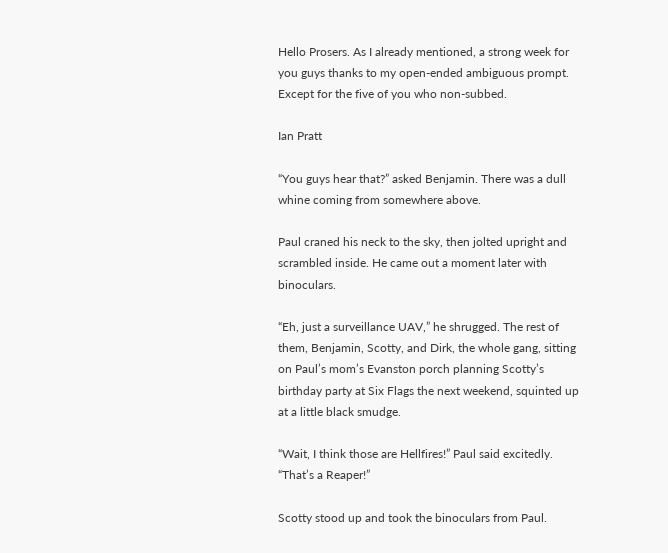Hello Prosers. As I already mentioned, a strong week for you guys thanks to my open-ended ambiguous prompt. Except for the five of you who non-subbed.

Ian Pratt

“You guys hear that?” asked Benjamin. There was a dull whine coming from somewhere above.

Paul craned his neck to the sky, then jolted upright and scrambled inside. He came out a moment later with binoculars.

“Eh, just a surveillance UAV,” he shrugged. The rest of them, Benjamin, Scotty, and Dirk, the whole gang, sitting on Paul’s mom’s Evanston porch planning Scotty’s birthday party at Six Flags the next weekend, squinted up at a little black smudge.

“Wait, I think those are Hellfires!” Paul said excitedly. “That’s a Reaper!”

Scotty stood up and took the binoculars from Paul.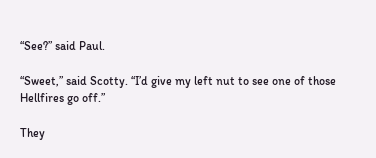“See?” said Paul.

“Sweet,” said Scotty. “I’d give my left nut to see one of those Hellfires go off.”

They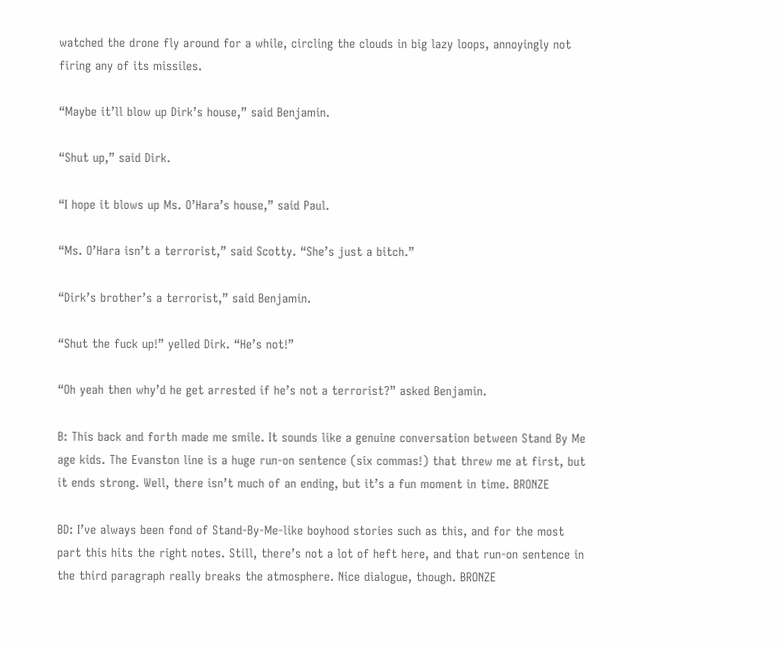watched the drone fly around for a while, circling the clouds in big lazy loops, annoyingly not firing any of its missiles.

“Maybe it’ll blow up Dirk’s house,” said Benjamin.

“Shut up,” said Dirk.

“I hope it blows up Ms. O’Hara’s house,” said Paul.

“Ms. O’Hara isn’t a terrorist,” said Scotty. “She’s just a bitch.”

“Dirk’s brother’s a terrorist,” said Benjamin.

“Shut the fuck up!” yelled Dirk. “He’s not!”

“Oh yeah then why’d he get arrested if he’s not a terrorist?” asked Benjamin.

B: This back and forth made me smile. It sounds like a genuine conversation between Stand By Me age kids. The Evanston line is a huge run-on sentence (six commas!) that threw me at first, but it ends strong. Well, there isn’t much of an ending, but it’s a fun moment in time. BRONZE

BD: I’ve always been fond of Stand-By-Me-like boyhood stories such as this, and for the most part this hits the right notes. Still, there’s not a lot of heft here, and that run-on sentence in the third paragraph really breaks the atmosphere. Nice dialogue, though. BRONZE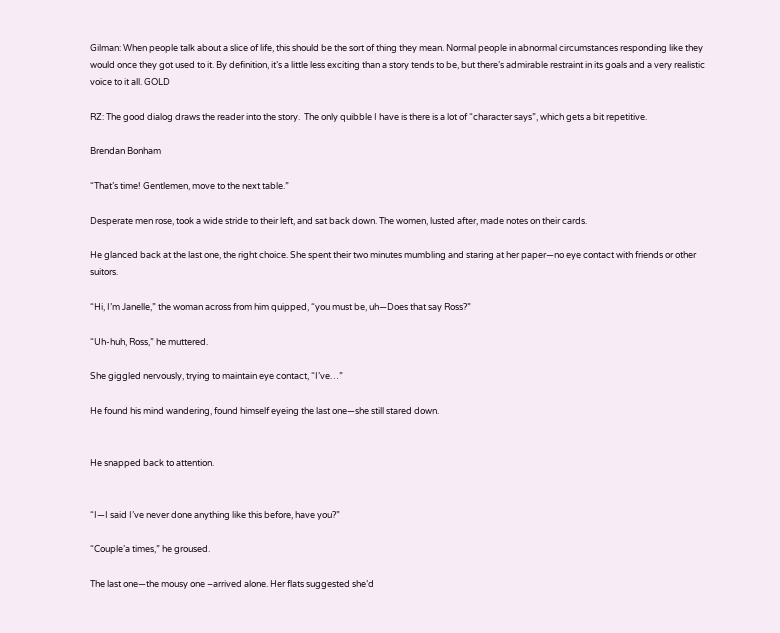Gilman: When people talk about a slice of life, this should be the sort of thing they mean. Normal people in abnormal circumstances responding like they would once they got used to it. By definition, it’s a little less exciting than a story tends to be, but there’s admirable restraint in its goals and a very realistic voice to it all. GOLD

RZ: The good dialog draws the reader into the story.  The only quibble I have is there is a lot of “character says”, which gets a bit repetitive.

Brendan Bonham

“That’s time! Gentlemen, move to the next table.”

Desperate men rose, took a wide stride to their left, and sat back down. The women, lusted after, made notes on their cards.

He glanced back at the last one, the right choice. She spent their two minutes mumbling and staring at her paper—no eye contact with friends or other suitors.

“Hi, I’m Janelle,” the woman across from him quipped, “you must be, uh—Does that say Ross?”

“Uh-huh, Ross,” he muttered.

She giggled nervously, trying to maintain eye contact, “I’ve…”

He found his mind wandering, found himself eyeing the last one—she still stared down.


He snapped back to attention.


“I—I said I’ve never done anything like this before, have you?”

“Couple’a times,” he groused.

The last one—the mousy one –arrived alone. Her flats suggested she’d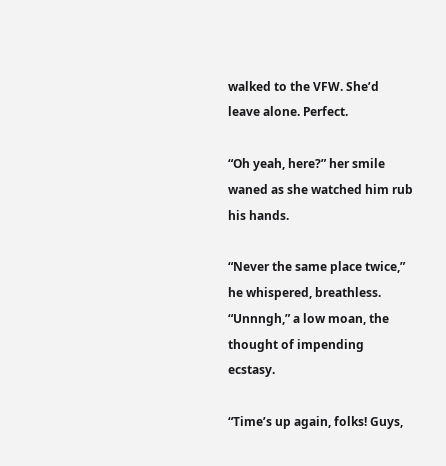walked to the VFW. She’d leave alone. Perfect.

“Oh yeah, here?” her smile waned as she watched him rub his hands.

“Never the same place twice,” he whispered, breathless. “Unnngh,” a low moan, the thought of impending ecstasy.

“Time’s up again, folks! Guys,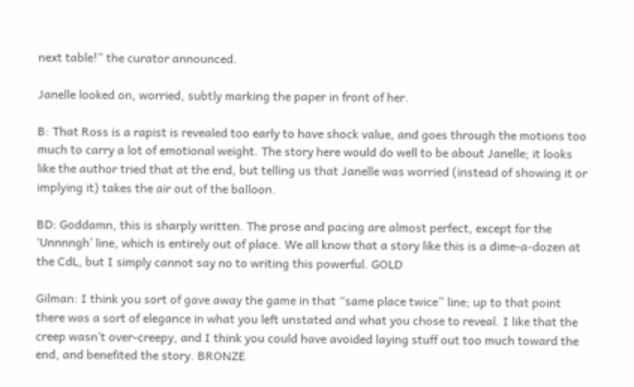next table!” the curator announced.

Janelle looked on, worried, subtly marking the paper in front of her.

B: That Ross is a rapist is revealed too early to have shock value, and goes through the motions too much to carry a lot of emotional weight. The story here would do well to be about Janelle; it looks like the author tried that at the end, but telling us that Janelle was worried (instead of showing it or implying it) takes the air out of the balloon.

BD: Goddamn, this is sharply written. The prose and pacing are almost perfect, except for the ‘Unnnngh’ line, which is entirely out of place. We all know that a story like this is a dime-a-dozen at the CdL, but I simply cannot say no to writing this powerful. GOLD

Gilman: I think you sort of gave away the game in that “same place twice” line; up to that point there was a sort of elegance in what you left unstated and what you chose to reveal. I like that the creep wasn’t over-creepy, and I think you could have avoided laying stuff out too much toward the end, and benefited the story. BRONZE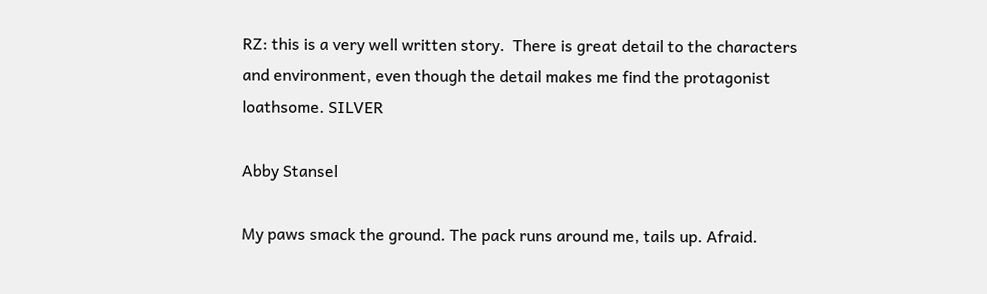RZ: this is a very well written story.  There is great detail to the characters and environment, even though the detail makes me find the protagonist loathsome. SILVER

Abby Stansel

My paws smack the ground. The pack runs around me, tails up. Afraid.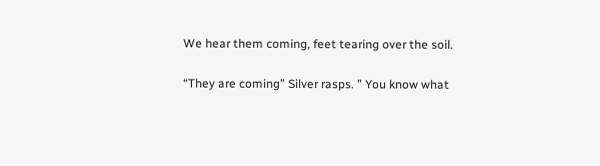We hear them coming, feet tearing over the soil.

“They are coming” Silver rasps. ” You know what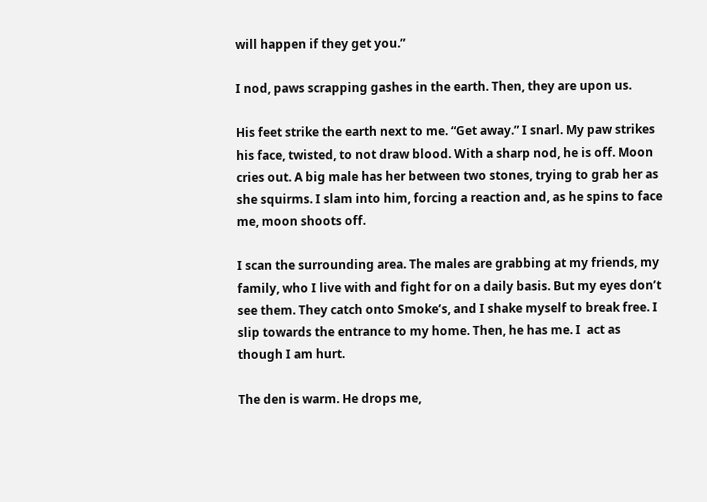will happen if they get you.”

I nod, paws scrapping gashes in the earth. Then, they are upon us.

His feet strike the earth next to me. “Get away.” I snarl. My paw strikes his face, twisted, to not draw blood. With a sharp nod, he is off. Moon cries out. A big male has her between two stones, trying to grab her as she squirms. I slam into him, forcing a reaction and, as he spins to face me, moon shoots off.

I scan the surrounding area. The males are grabbing at my friends, my family, who I live with and fight for on a daily basis. But my eyes don’t see them. They catch onto Smoke’s, and I shake myself to break free. I slip towards the entrance to my home. Then, he has me. I  act as though I am hurt.

The den is warm. He drops me,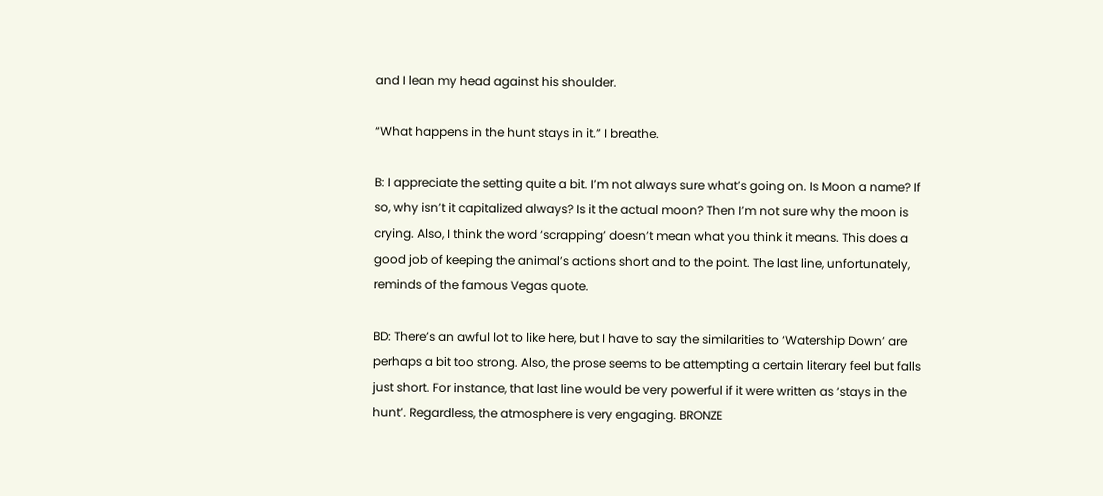and I lean my head against his shoulder.

“What happens in the hunt stays in it.” I breathe.

B: I appreciate the setting quite a bit. I’m not always sure what’s going on. Is Moon a name? If so, why isn’t it capitalized always? Is it the actual moon? Then I’m not sure why the moon is crying. Also, I think the word ‘scrapping’ doesn’t mean what you think it means. This does a good job of keeping the animal’s actions short and to the point. The last line, unfortunately, reminds of the famous Vegas quote.

BD: There’s an awful lot to like here, but I have to say the similarities to ‘Watership Down’ are perhaps a bit too strong. Also, the prose seems to be attempting a certain literary feel but falls just short. For instance, that last line would be very powerful if it were written as ‘stays in the hunt’. Regardless, the atmosphere is very engaging. BRONZE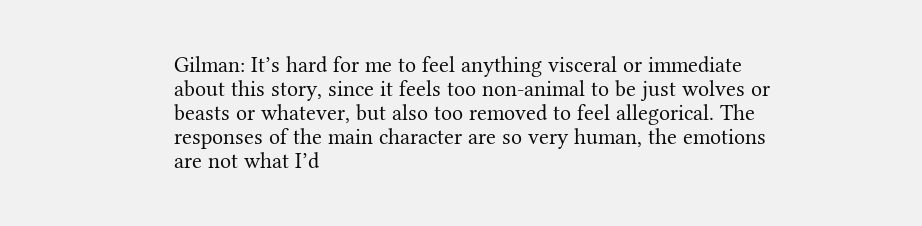Gilman: It’s hard for me to feel anything visceral or immediate about this story, since it feels too non-animal to be just wolves or beasts or whatever, but also too removed to feel allegorical. The responses of the main character are so very human, the emotions are not what I’d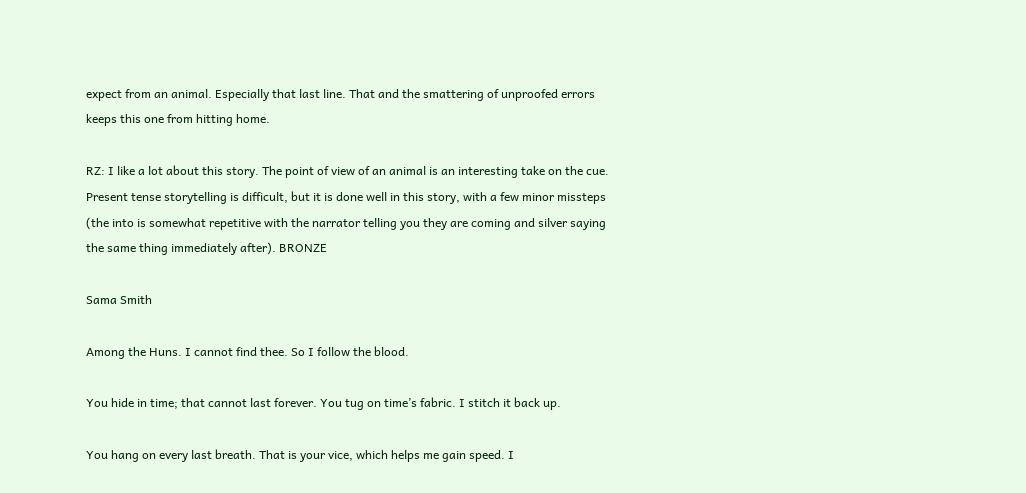expect from an animal. Especially that last line. That and the smattering of unproofed errors keeps this one from hitting home.

RZ: I like a lot about this story. The point of view of an animal is an interesting take on the cue.  Present tense storytelling is difficult, but it is done well in this story, with a few minor missteps (the into is somewhat repetitive with the narrator telling you they are coming and silver saying the same thing immediately after). BRONZE

Sama Smith

Among the Huns. I cannot find thee. So I follow the blood.

You hide in time; that cannot last forever. You tug on time’s fabric. I stitch it back up.

You hang on every last breath. That is your vice, which helps me gain speed. I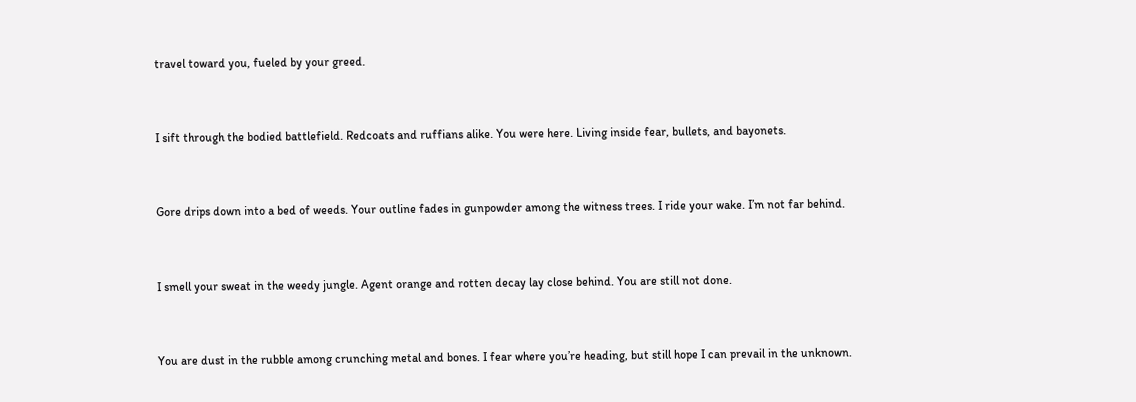travel toward you, fueled by your greed.


I sift through the bodied battlefield. Redcoats and ruffians alike. You were here. Living inside fear, bullets, and bayonets.


Gore drips down into a bed of weeds. Your outline fades in gunpowder among the witness trees. I ride your wake. I’m not far behind.


I smell your sweat in the weedy jungle. Agent orange and rotten decay lay close behind. You are still not done.


You are dust in the rubble among crunching metal and bones. I fear where you’re heading, but still hope I can prevail in the unknown.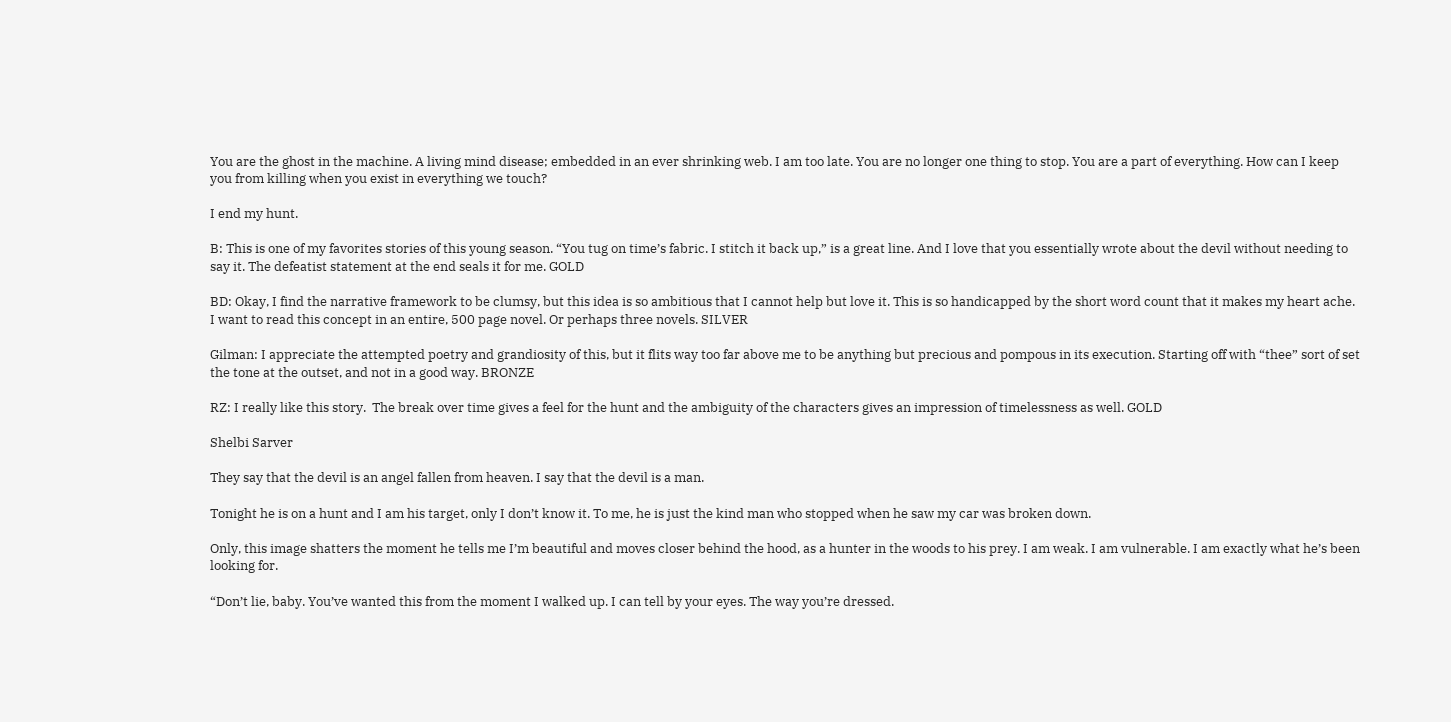You are the ghost in the machine. A living mind disease; embedded in an ever shrinking web. I am too late. You are no longer one thing to stop. You are a part of everything. How can I keep you from killing when you exist in everything we touch?

I end my hunt.

B: This is one of my favorites stories of this young season. “You tug on time’s fabric. I stitch it back up,” is a great line. And I love that you essentially wrote about the devil without needing to say it. The defeatist statement at the end seals it for me. GOLD

BD: Okay, I find the narrative framework to be clumsy, but this idea is so ambitious that I cannot help but love it. This is so handicapped by the short word count that it makes my heart ache. I want to read this concept in an entire, 500 page novel. Or perhaps three novels. SILVER

Gilman: I appreciate the attempted poetry and grandiosity of this, but it flits way too far above me to be anything but precious and pompous in its execution. Starting off with “thee” sort of set the tone at the outset, and not in a good way. BRONZE

RZ: I really like this story.  The break over time gives a feel for the hunt and the ambiguity of the characters gives an impression of timelessness as well. GOLD

Shelbi Sarver

They say that the devil is an angel fallen from heaven. I say that the devil is a man.

Tonight he is on a hunt and I am his target, only I don’t know it. To me, he is just the kind man who stopped when he saw my car was broken down.

Only, this image shatters the moment he tells me I’m beautiful and moves closer behind the hood, as a hunter in the woods to his prey. I am weak. I am vulnerable. I am exactly what he’s been looking for.

“Don’t lie, baby. You’ve wanted this from the moment I walked up. I can tell by your eyes. The way you’re dressed.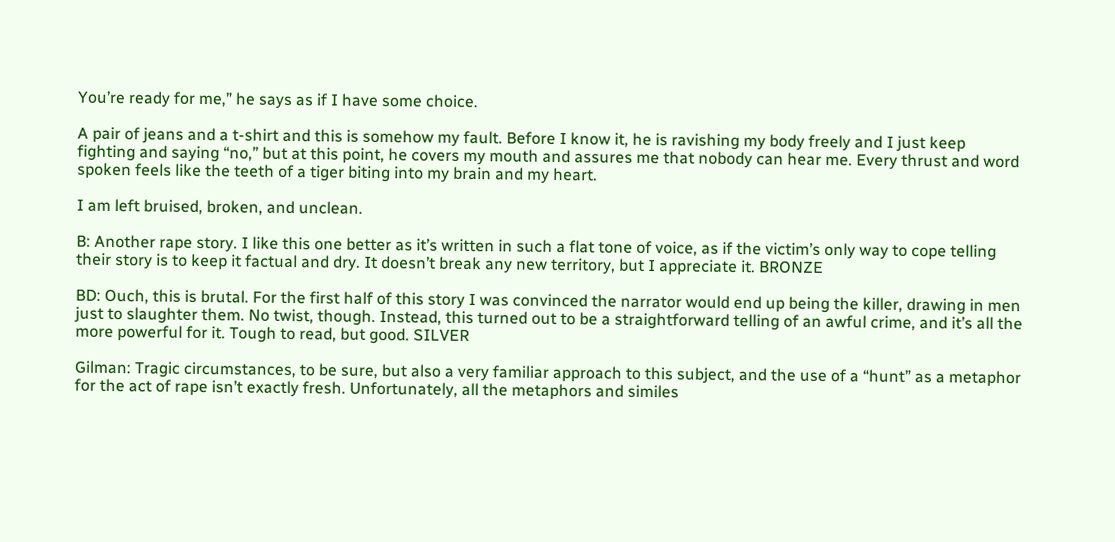You’re ready for me,” he says as if I have some choice.

A pair of jeans and a t-shirt and this is somehow my fault. Before I know it, he is ravishing my body freely and I just keep fighting and saying “no,” but at this point, he covers my mouth and assures me that nobody can hear me. Every thrust and word spoken feels like the teeth of a tiger biting into my brain and my heart.

I am left bruised, broken, and unclean.

B: Another rape story. I like this one better as it’s written in such a flat tone of voice, as if the victim’s only way to cope telling their story is to keep it factual and dry. It doesn’t break any new territory, but I appreciate it. BRONZE

BD: Ouch, this is brutal. For the first half of this story I was convinced the narrator would end up being the killer, drawing in men just to slaughter them. No twist, though. Instead, this turned out to be a straightforward telling of an awful crime, and it’s all the more powerful for it. Tough to read, but good. SILVER

Gilman: Tragic circumstances, to be sure, but also a very familiar approach to this subject, and the use of a “hunt” as a metaphor for the act of rape isn’t exactly fresh. Unfortunately, all the metaphors and similes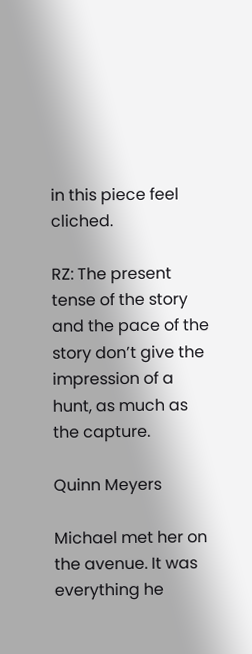in this piece feel cliched.

RZ: The present tense of the story and the pace of the story don’t give the impression of a hunt, as much as the capture.

Quinn Meyers

Michael met her on the avenue. It was everything he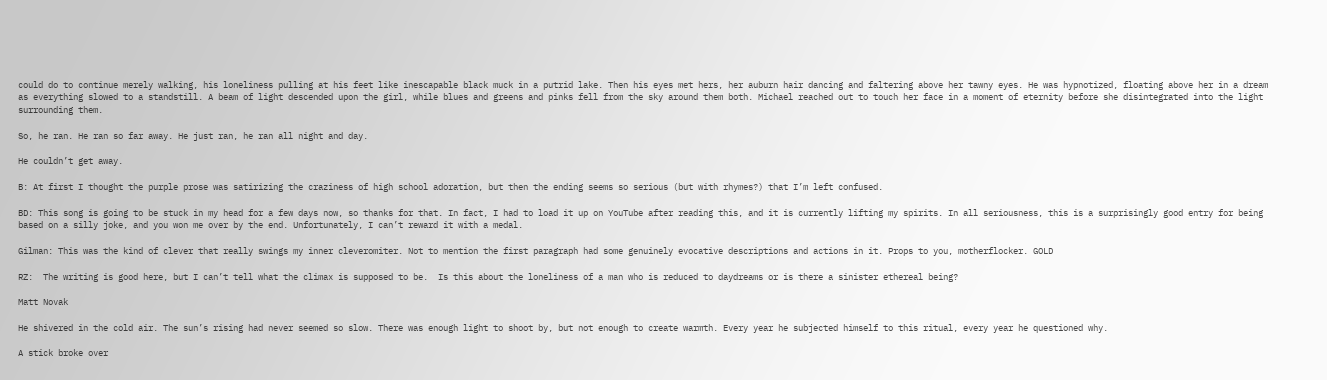could do to continue merely walking, his loneliness pulling at his feet like inescapable black muck in a putrid lake. Then his eyes met hers, her auburn hair dancing and faltering above her tawny eyes. He was hypnotized, floating above her in a dream as everything slowed to a standstill. A beam of light descended upon the girl, while blues and greens and pinks fell from the sky around them both. Michael reached out to touch her face in a moment of eternity before she disintegrated into the light surrounding them.

So, he ran. He ran so far away. He just ran, he ran all night and day.

He couldn’t get away.

B: At first I thought the purple prose was satirizing the craziness of high school adoration, but then the ending seems so serious (but with rhymes?) that I’m left confused.

BD: This song is going to be stuck in my head for a few days now, so thanks for that. In fact, I had to load it up on YouTube after reading this, and it is currently lifting my spirits. In all seriousness, this is a surprisingly good entry for being based on a silly joke, and you won me over by the end. Unfortunately, I can’t reward it with a medal.

Gilman: This was the kind of clever that really swings my inner cleveromiter. Not to mention the first paragraph had some genuinely evocative descriptions and actions in it. Props to you, motherflocker. GOLD

RZ:  The writing is good here, but I can’t tell what the climax is supposed to be.  Is this about the loneliness of a man who is reduced to daydreams or is there a sinister ethereal being?

Matt Novak

He shivered in the cold air. The sun’s rising had never seemed so slow. There was enough light to shoot by, but not enough to create warmth. Every year he subjected himself to this ritual, every year he questioned why.

A stick broke over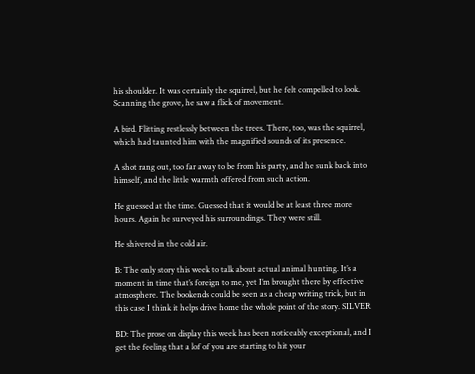his shoulder. It was certainly the squirrel, but he felt compelled to look. Scanning the grove, he saw a flick of movement.

A bird. Flitting restlessly between the trees. There, too, was the squirrel, which had taunted him with the magnified sounds of its presence.

A shot rang out, too far away to be from his party, and he sunk back into himself, and the little warmth offered from such action.

He guessed at the time. Guessed that it would be at least three more hours. Again he surveyed his surroundings. They were still.

He shivered in the cold air.

B: The only story this week to talk about actual animal hunting. It’s a moment in time that’s foreign to me, yet I’m brought there by effective atmosphere. The bookends could be seen as a cheap writing trick, but in this case I think it helps drive home the whole point of the story. SILVER

BD: The prose on display this week has been noticeably exceptional, and I get the feeling that a lof of you are starting to hit your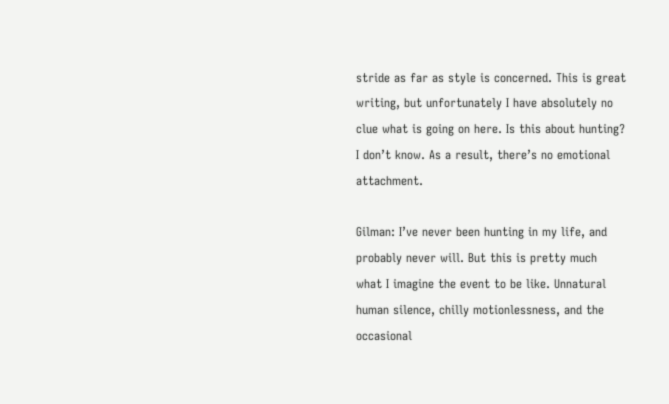stride as far as style is concerned. This is great writing, but unfortunately I have absolutely no clue what is going on here. Is this about hunting? I don’t know. As a result, there’s no emotional attachment.

Gilman: I’ve never been hunting in my life, and probably never will. But this is pretty much what I imagine the event to be like. Unnatural human silence, chilly motionlessness, and the occasional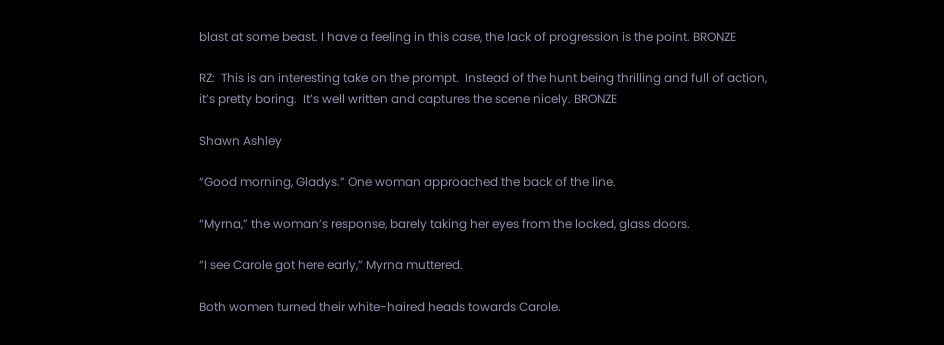blast at some beast. I have a feeling in this case, the lack of progression is the point. BRONZE

RZ:  This is an interesting take on the prompt.  Instead of the hunt being thrilling and full of action, it’s pretty boring.  It’s well written and captures the scene nicely. BRONZE

Shawn Ashley

“Good morning, Gladys.” One woman approached the back of the line.

“Myrna,” the woman’s response, barely taking her eyes from the locked, glass doors.

“I see Carole got here early,” Myrna muttered.

Both women turned their white-haired heads towards Carole.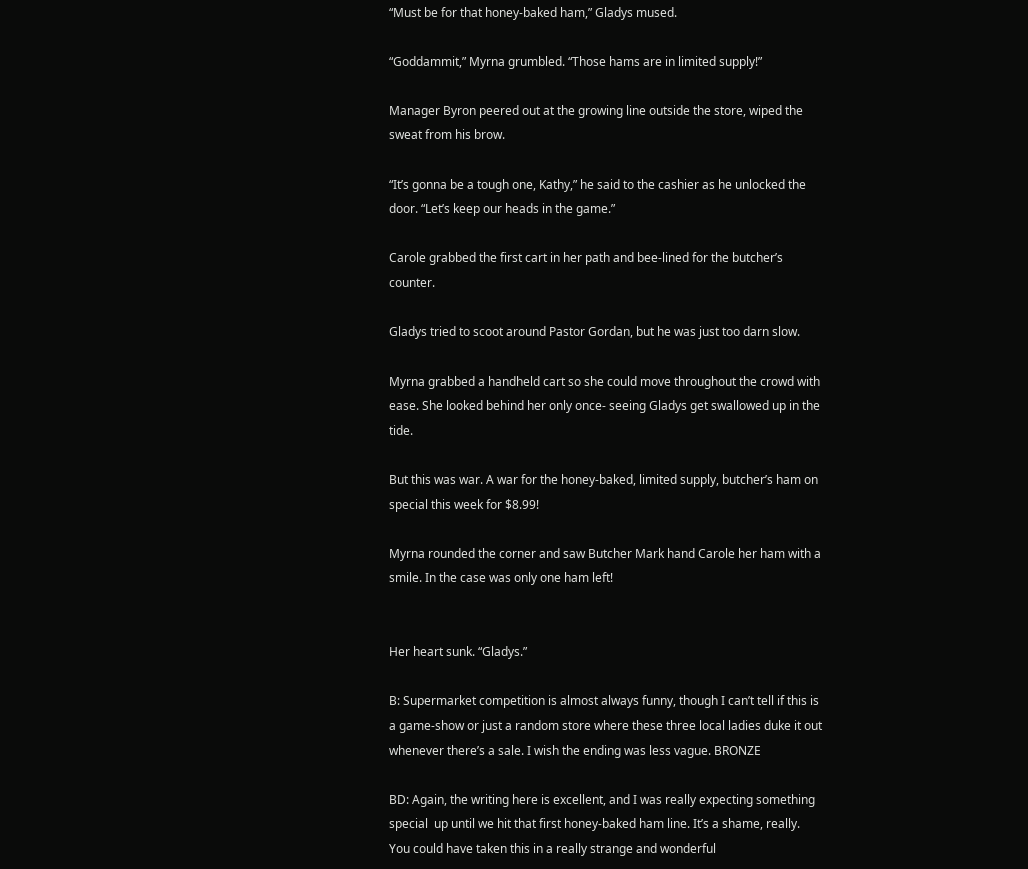“Must be for that honey-baked ham,” Gladys mused.

“Goddammit,” Myrna grumbled. “Those hams are in limited supply!”

Manager Byron peered out at the growing line outside the store, wiped the sweat from his brow.

“It’s gonna be a tough one, Kathy,” he said to the cashier as he unlocked the door. “Let’s keep our heads in the game.”

Carole grabbed the first cart in her path and bee-lined for the butcher’s counter.

Gladys tried to scoot around Pastor Gordan, but he was just too darn slow.

Myrna grabbed a handheld cart so she could move throughout the crowd with ease. She looked behind her only once- seeing Gladys get swallowed up in the tide.

But this was war. A war for the honey-baked, limited supply, butcher’s ham on special this week for $8.99!

Myrna rounded the corner and saw Butcher Mark hand Carole her ham with a smile. In the case was only one ham left!


Her heart sunk. “Gladys.”

B: Supermarket competition is almost always funny, though I can’t tell if this is a game-show or just a random store where these three local ladies duke it out whenever there’s a sale. I wish the ending was less vague. BRONZE

BD: Again, the writing here is excellent, and I was really expecting something special  up until we hit that first honey-baked ham line. It’s a shame, really. You could have taken this in a really strange and wonderful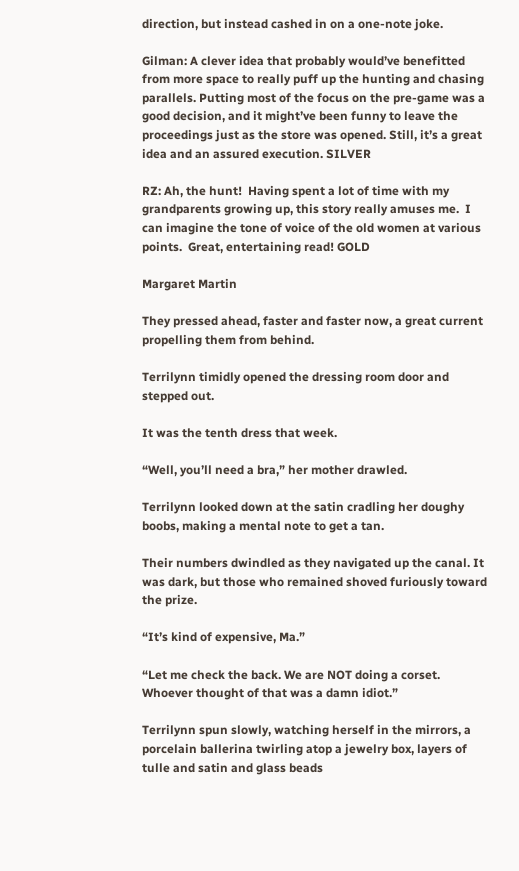direction, but instead cashed in on a one-note joke.

Gilman: A clever idea that probably would’ve benefitted from more space to really puff up the hunting and chasing parallels. Putting most of the focus on the pre-game was a good decision, and it might’ve been funny to leave the proceedings just as the store was opened. Still, it’s a great idea and an assured execution. SILVER

RZ: Ah, the hunt!  Having spent a lot of time with my grandparents growing up, this story really amuses me.  I can imagine the tone of voice of the old women at various points.  Great, entertaining read! GOLD

Margaret Martin

They pressed ahead, faster and faster now, a great current propelling them from behind.

Terrilynn timidly opened the dressing room door and stepped out.

It was the tenth dress that week.

“Well, you’ll need a bra,” her mother drawled.

Terrilynn looked down at the satin cradling her doughy boobs, making a mental note to get a tan.

Their numbers dwindled as they navigated up the canal. It was dark, but those who remained shoved furiously toward the prize.

“It’s kind of expensive, Ma.”

“Let me check the back. We are NOT doing a corset. Whoever thought of that was a damn idiot.”

Terrilynn spun slowly, watching herself in the mirrors, a porcelain ballerina twirling atop a jewelry box, layers of tulle and satin and glass beads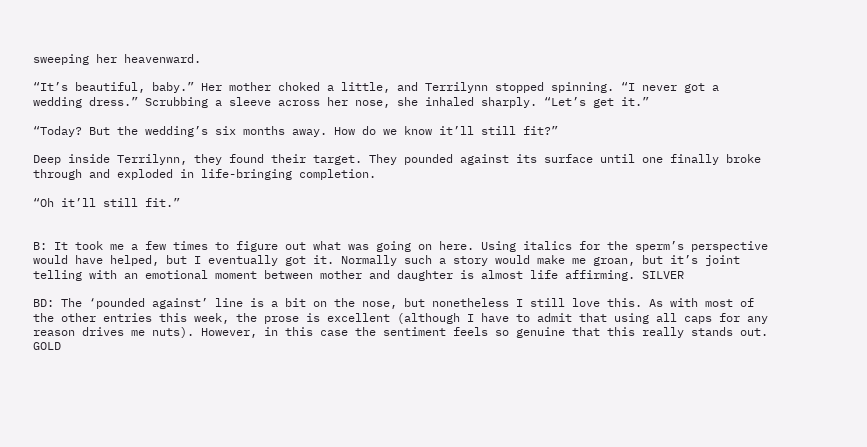sweeping her heavenward.

“It’s beautiful, baby.” Her mother choked a little, and Terrilynn stopped spinning. “I never got a wedding dress.” Scrubbing a sleeve across her nose, she inhaled sharply. “Let’s get it.”

“Today? But the wedding’s six months away. How do we know it’ll still fit?”

Deep inside Terrilynn, they found their target. They pounded against its surface until one finally broke through and exploded in life-bringing completion.

“Oh it’ll still fit.”


B: It took me a few times to figure out what was going on here. Using italics for the sperm’s perspective would have helped, but I eventually got it. Normally such a story would make me groan, but it’s joint telling with an emotional moment between mother and daughter is almost life affirming. SILVER

BD: The ‘pounded against’ line is a bit on the nose, but nonetheless I still love this. As with most of the other entries this week, the prose is excellent (although I have to admit that using all caps for any reason drives me nuts). However, in this case the sentiment feels so genuine that this really stands out. GOLD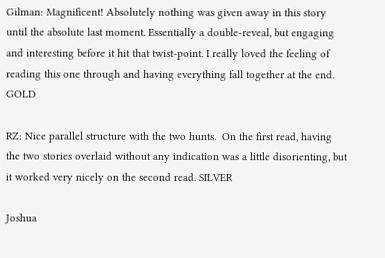Gilman: Magnificent! Absolutely nothing was given away in this story until the absolute last moment. Essentially a double-reveal, but engaging and interesting before it hit that twist-point. I really loved the feeling of reading this one through and having everything fall together at the end. GOLD

RZ: Nice parallel structure with the two hunts.  On the first read, having the two stories overlaid without any indication was a little disorienting, but it worked very nicely on the second read. SILVER

Joshua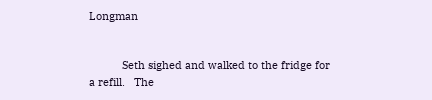Longman


           Seth sighed and walked to the fridge for a refill.   The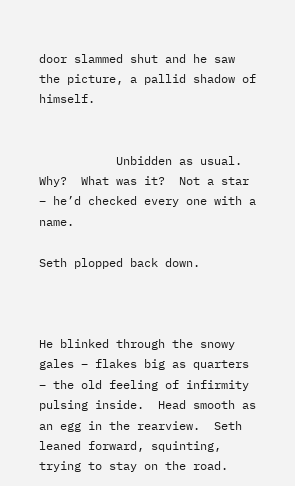door slammed shut and he saw the picture, a pallid shadow of himself.


           Unbidden as usual. Why?  What was it?  Not a star – he’d checked every one with a name.

Seth plopped back down.



He blinked through the snowy gales – flakes big as quarters – the old feeling of infirmity pulsing inside.  Head smooth as an egg in the rearview.  Seth leaned forward, squinting, trying to stay on the road.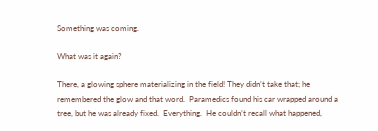Something was coming.

What was it again?

There, a glowing sphere materializing in the field! They didn’t take that; he remembered the glow and that word.  Paramedics found his car wrapped around a tree, but he was already fixed.  Everything.  He couldn’t recall what happened,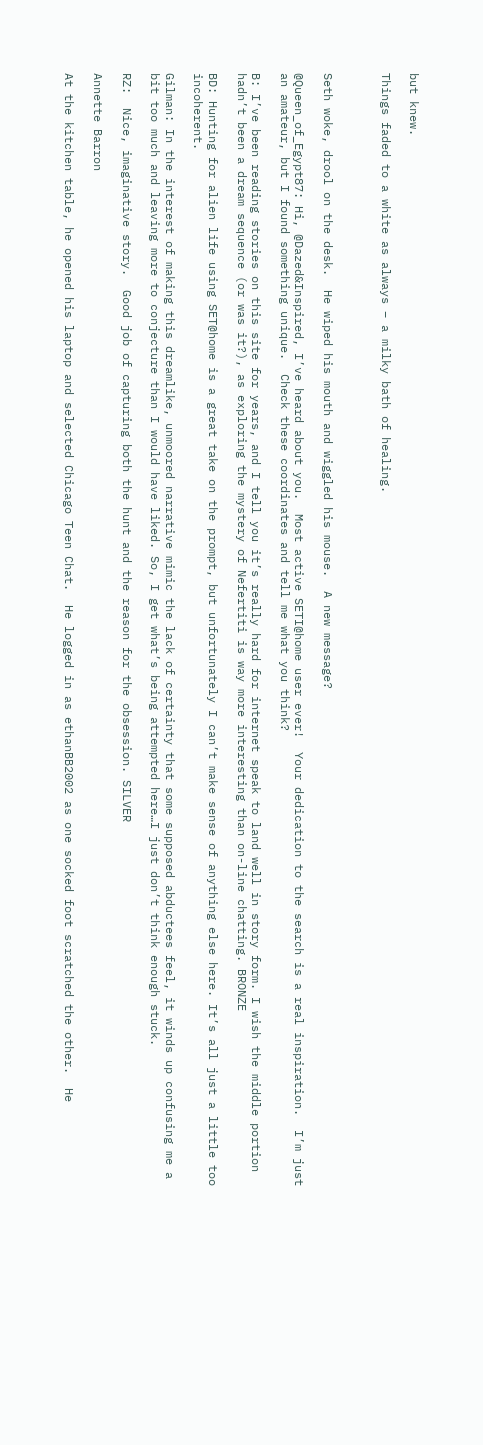but knew.

Things faded to a white as always – a milky bath of healing.



Seth woke, drool on the desk.  He wiped his mouth and wiggled his mouse.  A new message?

@Queen_of_Egypt87: Hi, @Dazed&Inspired, I’ve heard about you.  Most active SETI@home user ever!  Your dedication to the search is a real inspiration.  I’m just an amateur, but I found something unique.  Check these coordinates and tell me what you think?

B: I’ve been reading stories on this site for years, and I tell you it’s really hard for internet speak to land well in story form. I wish the middle portion hadn’t been a dream sequence (or was it?), as exploring the mystery of Nefertiti is way more interesting than on-line chatting. BRONZE

BD: Hunting for alien life using SET@home is a great take on the prompt, but unfortunately I can’t make sense of anything else here. It’s all just a little too incoherent.

Gilman: In the interest of making this dreamlike, unmoored narrative mimic the lack of certainty that some supposed abductees feel, it winds up confusing me a bit too much and leaving more to conjecture than I would have liked. So, I get what’s being attempted here…I just don’t think enough stuck.

RZ:  Nice, imaginative story.  Good job of capturing both the hunt and the reason for the obsession. SILVER

Annette Barron

At the kitchen table, he opened his laptop and selected Chicago Teen Chat.  He logged in as ethanBB2002 as one socked foot scratched the other.  He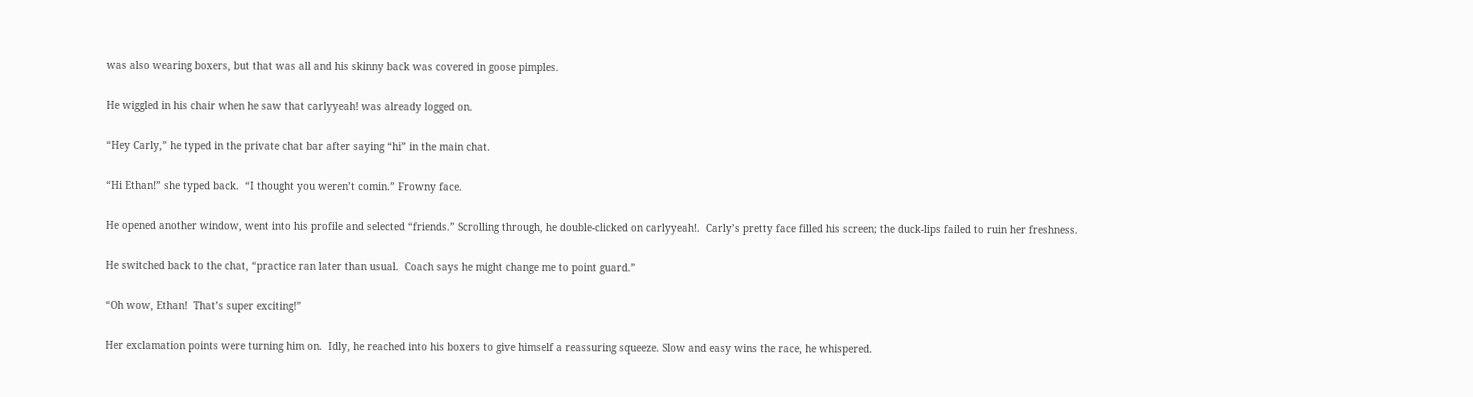was also wearing boxers, but that was all and his skinny back was covered in goose pimples.

He wiggled in his chair when he saw that carlyyeah! was already logged on.

“Hey Carly,” he typed in the private chat bar after saying “hi” in the main chat.

“Hi Ethan!” she typed back.  “I thought you weren’t comin.” Frowny face.

He opened another window, went into his profile and selected “friends.” Scrolling through, he double-clicked on carlyyeah!.  Carly’s pretty face filled his screen; the duck-lips failed to ruin her freshness.

He switched back to the chat, “practice ran later than usual.  Coach says he might change me to point guard.”

“Oh wow, Ethan!  That’s super exciting!”

Her exclamation points were turning him on.  Idly, he reached into his boxers to give himself a reassuring squeeze. Slow and easy wins the race, he whispered.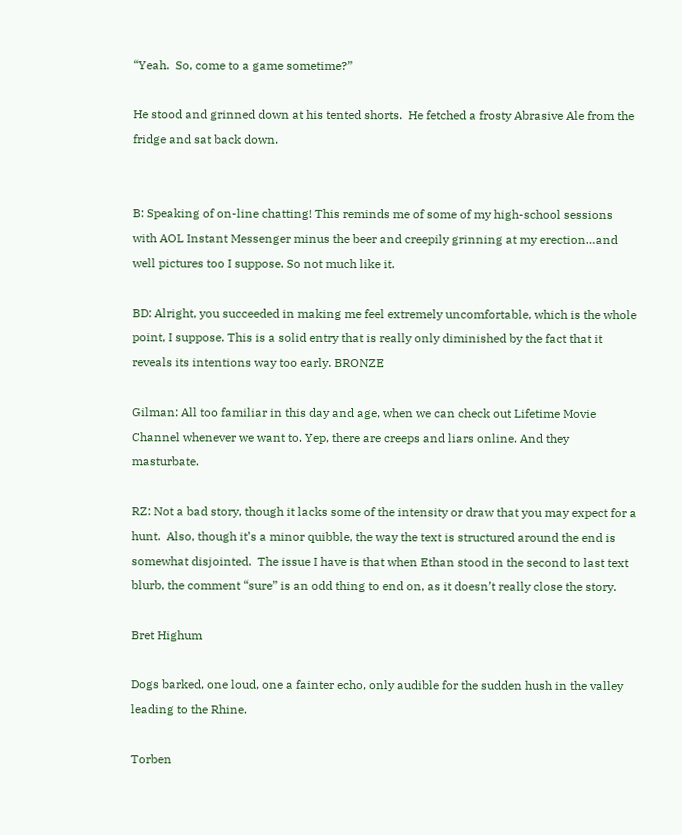“Yeah.  So, come to a game sometime?”

He stood and grinned down at his tented shorts.  He fetched a frosty Abrasive Ale from the fridge and sat back down.


B: Speaking of on-line chatting! This reminds me of some of my high-school sessions with AOL Instant Messenger minus the beer and creepily grinning at my erection…and well pictures too I suppose. So not much like it.

BD: Alright, you succeeded in making me feel extremely uncomfortable, which is the whole point, I suppose. This is a solid entry that is really only diminished by the fact that it reveals its intentions way too early. BRONZE

Gilman: All too familiar in this day and age, when we can check out Lifetime Movie Channel whenever we want to. Yep, there are creeps and liars online. And they masturbate.

RZ: Not a bad story, though it lacks some of the intensity or draw that you may expect for a hunt.  Also, though it’s a minor quibble, the way the text is structured around the end is somewhat disjointed.  The issue I have is that when Ethan stood in the second to last text blurb, the comment “sure” is an odd thing to end on, as it doesn’t really close the story.

Bret Highum

Dogs barked, one loud, one a fainter echo, only audible for the sudden hush in the valley leading to the Rhine.

Torben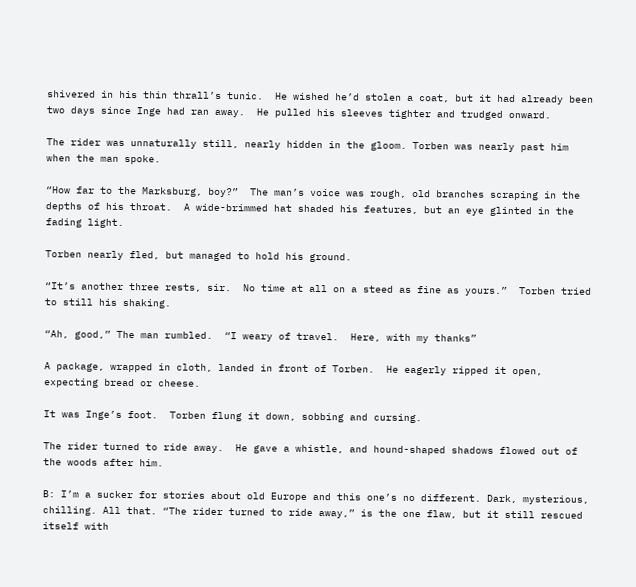shivered in his thin thrall’s tunic.  He wished he’d stolen a coat, but it had already been two days since Inge had ran away.  He pulled his sleeves tighter and trudged onward.

The rider was unnaturally still, nearly hidden in the gloom. Torben was nearly past him when the man spoke.

“How far to the Marksburg, boy?”  The man’s voice was rough, old branches scraping in the depths of his throat.  A wide-brimmed hat shaded his features, but an eye glinted in the fading light.

Torben nearly fled, but managed to hold his ground.

“It’s another three rests, sir.  No time at all on a steed as fine as yours.”  Torben tried to still his shaking.

“Ah, good,” The man rumbled.  “I weary of travel.  Here, with my thanks”

A package, wrapped in cloth, landed in front of Torben.  He eagerly ripped it open, expecting bread or cheese.

It was Inge’s foot.  Torben flung it down, sobbing and cursing.

The rider turned to ride away.  He gave a whistle, and hound-shaped shadows flowed out of the woods after him.

B: I’m a sucker for stories about old Europe and this one’s no different. Dark, mysterious, chilling. All that. “The rider turned to ride away,” is the one flaw, but it still rescued itself with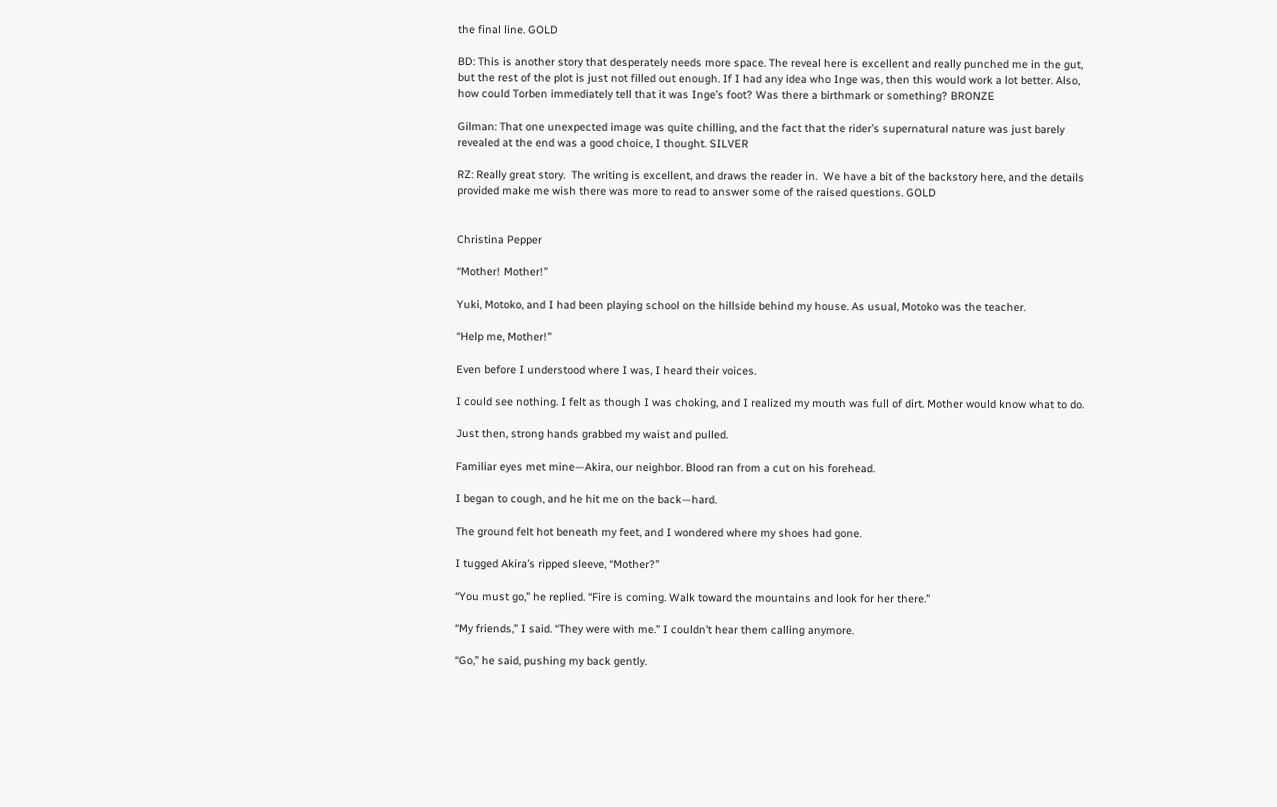the final line. GOLD

BD: This is another story that desperately needs more space. The reveal here is excellent and really punched me in the gut, but the rest of the plot is just not filled out enough. If I had any idea who Inge was, then this would work a lot better. Also, how could Torben immediately tell that it was Inge’s foot? Was there a birthmark or something? BRONZE

Gilman: That one unexpected image was quite chilling, and the fact that the rider’s supernatural nature was just barely revealed at the end was a good choice, I thought. SILVER

RZ: Really great story.  The writing is excellent, and draws the reader in.  We have a bit of the backstory here, and the details provided make me wish there was more to read to answer some of the raised questions. GOLD


Christina Pepper

“Mother! Mother!”

Yuki, Motoko, and I had been playing school on the hillside behind my house. As usual, Motoko was the teacher.

“Help me, Mother!”

Even before I understood where I was, I heard their voices.

I could see nothing. I felt as though I was choking, and I realized my mouth was full of dirt. Mother would know what to do.

Just then, strong hands grabbed my waist and pulled.

Familiar eyes met mine—Akira, our neighbor. Blood ran from a cut on his forehead.

I began to cough, and he hit me on the back—hard.

The ground felt hot beneath my feet, and I wondered where my shoes had gone.

I tugged Akira’s ripped sleeve, “Mother?”

“You must go,” he replied. “Fire is coming. Walk toward the mountains and look for her there.”

“My friends,” I said. “They were with me.” I couldn’t hear them calling anymore.

“Go,” he said, pushing my back gently.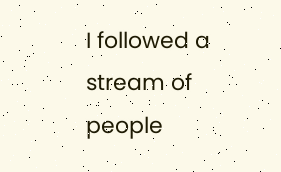I followed a stream of people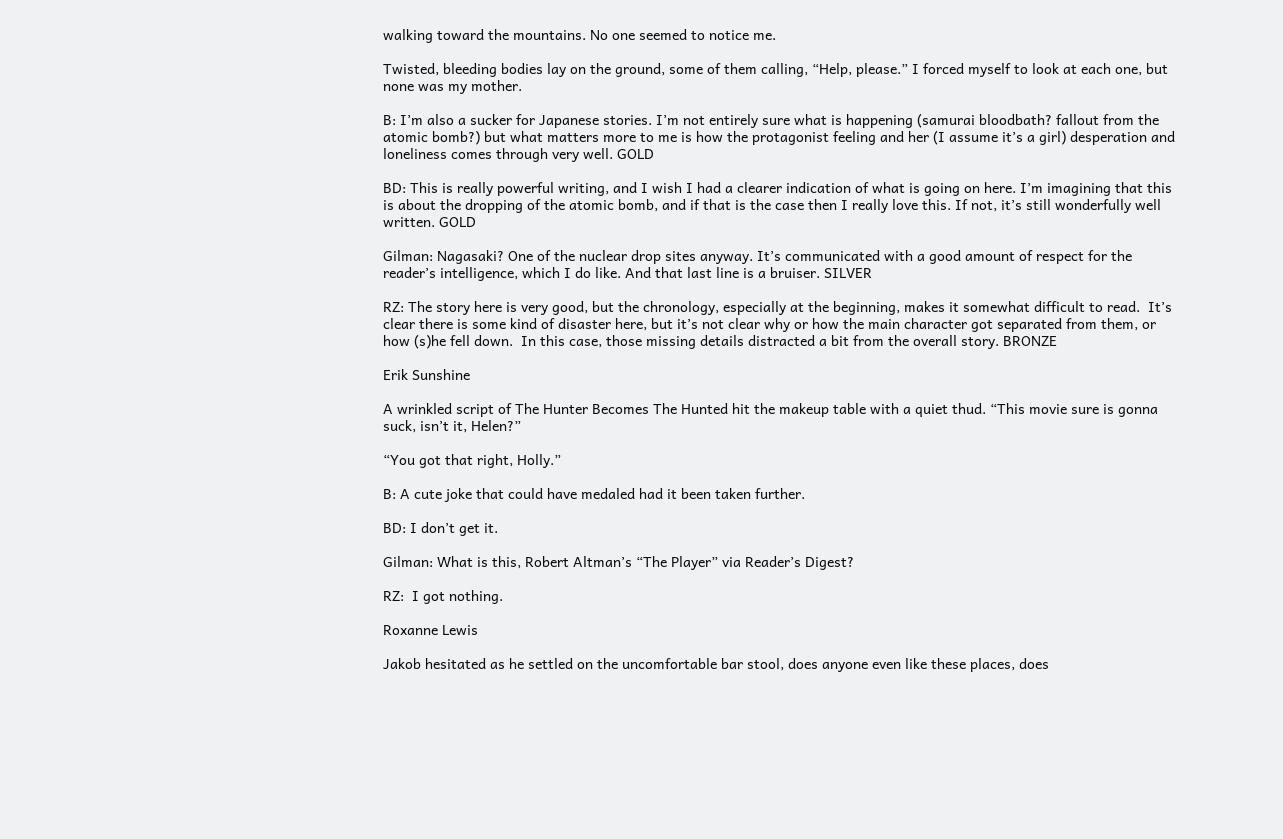walking toward the mountains. No one seemed to notice me.

Twisted, bleeding bodies lay on the ground, some of them calling, “Help, please.” I forced myself to look at each one, but none was my mother.

B: I’m also a sucker for Japanese stories. I’m not entirely sure what is happening (samurai bloodbath? fallout from the atomic bomb?) but what matters more to me is how the protagonist feeling and her (I assume it’s a girl) desperation and loneliness comes through very well. GOLD

BD: This is really powerful writing, and I wish I had a clearer indication of what is going on here. I’m imagining that this is about the dropping of the atomic bomb, and if that is the case then I really love this. If not, it’s still wonderfully well written. GOLD

Gilman: Nagasaki? One of the nuclear drop sites anyway. It’s communicated with a good amount of respect for the reader’s intelligence, which I do like. And that last line is a bruiser. SILVER

RZ: The story here is very good, but the chronology, especially at the beginning, makes it somewhat difficult to read.  It’s clear there is some kind of disaster here, but it’s not clear why or how the main character got separated from them, or how (s)he fell down.  In this case, those missing details distracted a bit from the overall story. BRONZE

Erik Sunshine

A wrinkled script of The Hunter Becomes The Hunted hit the makeup table with a quiet thud. “This movie sure is gonna suck, isn’t it, Helen?”

“You got that right, Holly.”

B: A cute joke that could have medaled had it been taken further.

BD: I don’t get it.

Gilman: What is this, Robert Altman’s “The Player” via Reader’s Digest?

RZ:  I got nothing.

Roxanne Lewis

Jakob hesitated as he settled on the uncomfortable bar stool, does anyone even like these places, does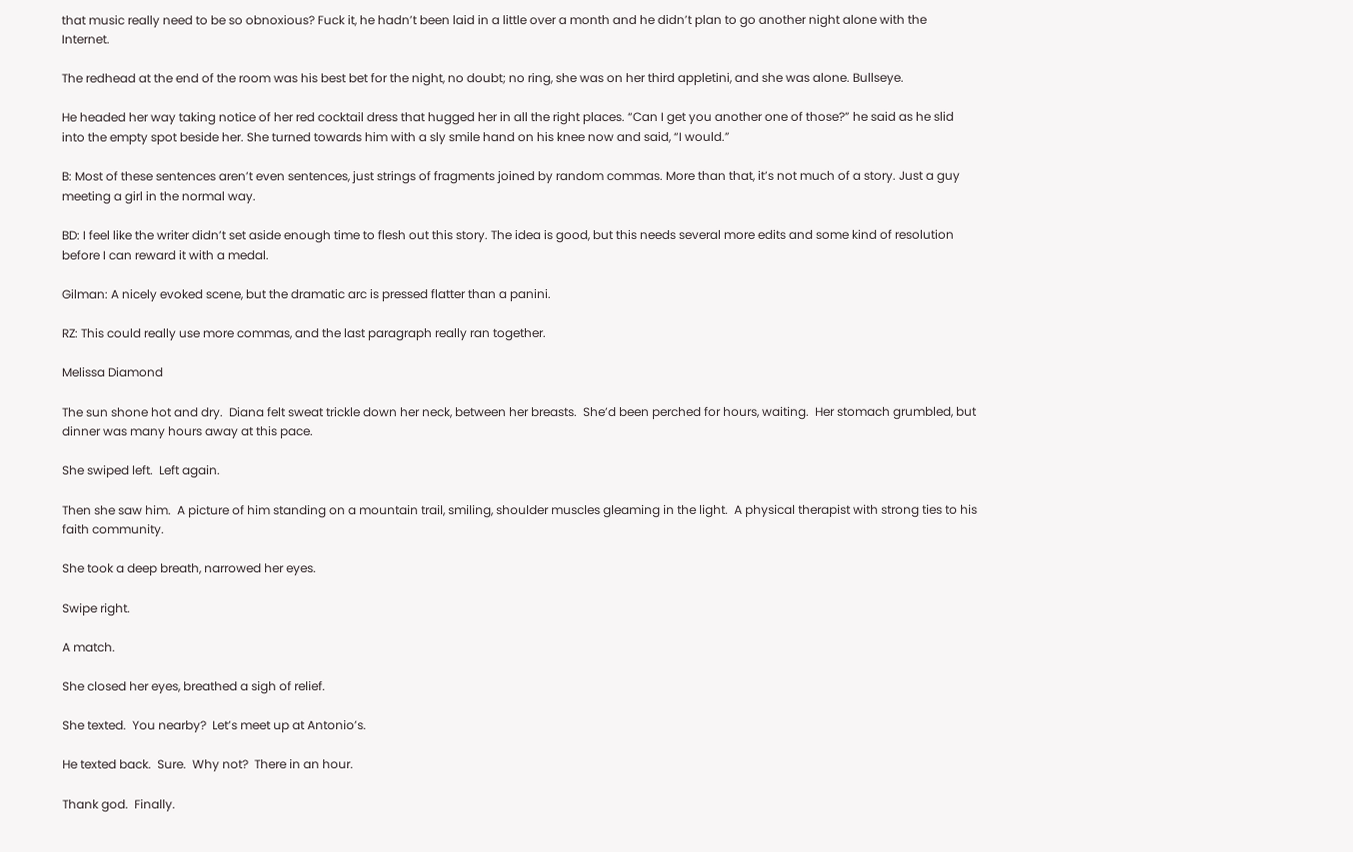that music really need to be so obnoxious? Fuck it, he hadn’t been laid in a little over a month and he didn’t plan to go another night alone with the Internet.

The redhead at the end of the room was his best bet for the night, no doubt; no ring, she was on her third appletini, and she was alone. Bullseye.

He headed her way taking notice of her red cocktail dress that hugged her in all the right places. “Can I get you another one of those?” he said as he slid into the empty spot beside her. She turned towards him with a sly smile hand on his knee now and said, “I would.”

B: Most of these sentences aren’t even sentences, just strings of fragments joined by random commas. More than that, it’s not much of a story. Just a guy meeting a girl in the normal way.

BD: I feel like the writer didn’t set aside enough time to flesh out this story. The idea is good, but this needs several more edits and some kind of resolution before I can reward it with a medal.

Gilman: A nicely evoked scene, but the dramatic arc is pressed flatter than a panini.

RZ: This could really use more commas, and the last paragraph really ran together.

Melissa Diamond

The sun shone hot and dry.  Diana felt sweat trickle down her neck, between her breasts.  She’d been perched for hours, waiting.  Her stomach grumbled, but dinner was many hours away at this pace.

She swiped left.  Left again.

Then she saw him.  A picture of him standing on a mountain trail, smiling, shoulder muscles gleaming in the light.  A physical therapist with strong ties to his faith community.

She took a deep breath, narrowed her eyes.

Swipe right.

A match.

She closed her eyes, breathed a sigh of relief.

She texted.  You nearby?  Let’s meet up at Antonio’s.

He texted back.  Sure.  Why not?  There in an hour.

Thank god.  Finally.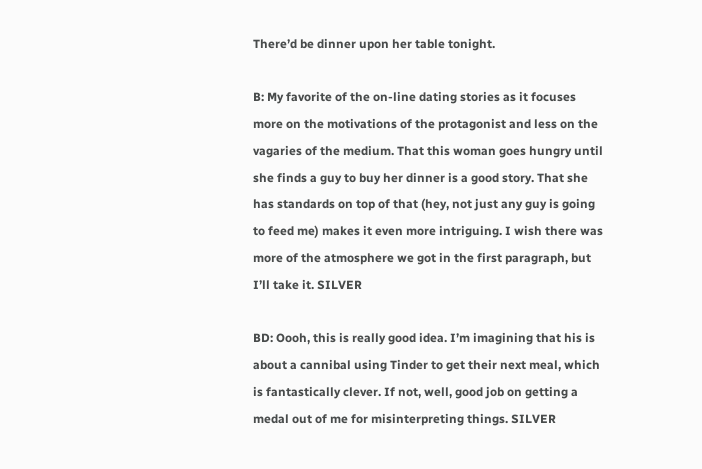There’d be dinner upon her table tonight.

B: My favorite of the on-line dating stories as it focuses more on the motivations of the protagonist and less on the vagaries of the medium. That this woman goes hungry until she finds a guy to buy her dinner is a good story. That she has standards on top of that (hey, not just any guy is going to feed me) makes it even more intriguing. I wish there was more of the atmosphere we got in the first paragraph, but I’ll take it. SILVER

BD: Oooh, this is really good idea. I’m imagining that his is about a cannibal using Tinder to get their next meal, which is fantastically clever. If not, well, good job on getting a medal out of me for misinterpreting things. SILVER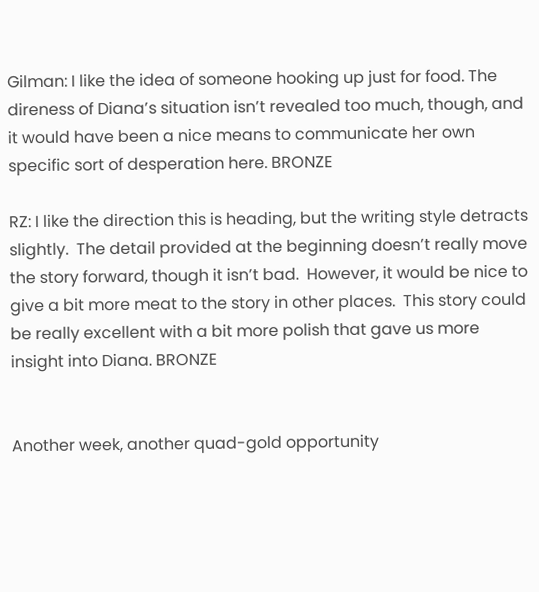Gilman: I like the idea of someone hooking up just for food. The direness of Diana’s situation isn’t revealed too much, though, and it would have been a nice means to communicate her own specific sort of desperation here. BRONZE

RZ: I like the direction this is heading, but the writing style detracts slightly.  The detail provided at the beginning doesn’t really move the story forward, though it isn’t bad.  However, it would be nice to give a bit more meat to the story in other places.  This story could be really excellent with a bit more polish that gave us more insight into Diana. BRONZE


Another week, another quad-gold opportunity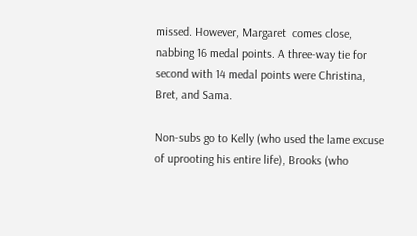missed. However, Margaret  comes close, nabbing 16 medal points. A three-way tie for second with 14 medal points were Christina, Bret, and Sama.

Non-subs go to Kelly (who used the lame excuse of uprooting his entire life), Brooks (who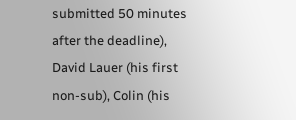submitted 50 minutes after the deadline), David Lauer (his first non-sub), Colin (his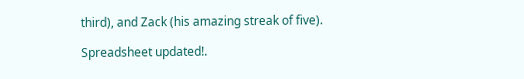third), and Zack (his amazing streak of five).

Spreadsheet updated!.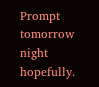Prompt tomorrow night hopefully.